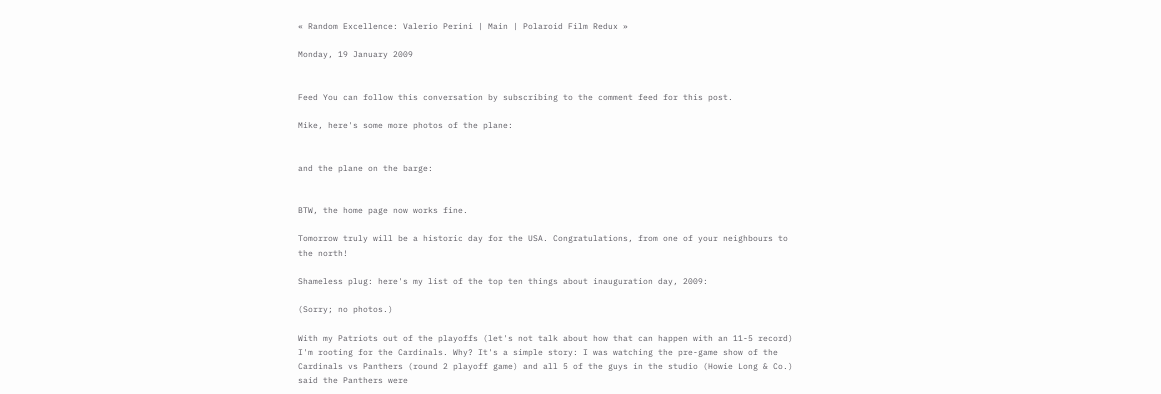« Random Excellence: Valerio Perini | Main | Polaroid Film Redux »

Monday, 19 January 2009


Feed You can follow this conversation by subscribing to the comment feed for this post.

Mike, here's some more photos of the plane:


and the plane on the barge:


BTW, the home page now works fine.

Tomorrow truly will be a historic day for the USA. Congratulations, from one of your neighbours to the north!

Shameless plug: here's my list of the top ten things about inauguration day, 2009:

(Sorry; no photos.)

With my Patriots out of the playoffs (let's not talk about how that can happen with an 11-5 record) I'm rooting for the Cardinals. Why? It's a simple story: I was watching the pre-game show of the Cardinals vs Panthers (round 2 playoff game) and all 5 of the guys in the studio (Howie Long & Co.) said the Panthers were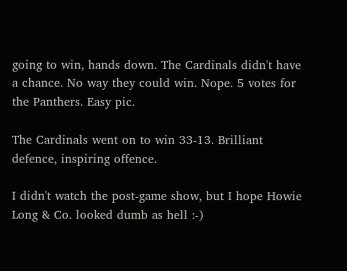going to win, hands down. The Cardinals didn't have a chance. No way they could win. Nope. 5 votes for the Panthers. Easy pic.

The Cardinals went on to win 33-13. Brilliant defence, inspiring offence.

I didn't watch the post-game show, but I hope Howie Long & Co. looked dumb as hell :-)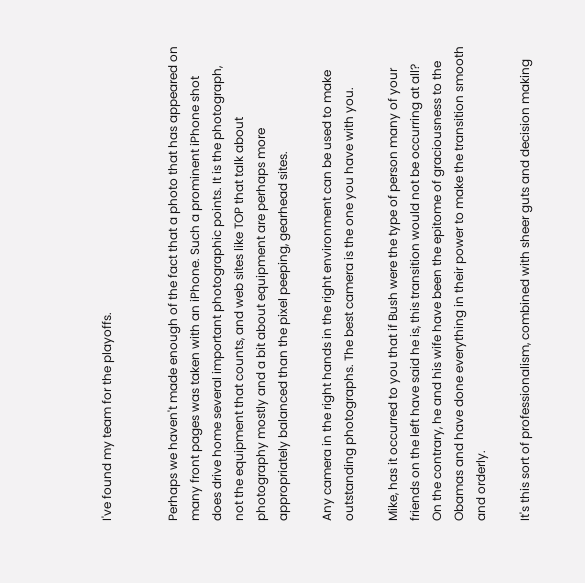I've found my team for the playoffs.


Perhaps we haven't made enough of the fact that a photo that has appeared on many front pages was taken with an iPhone. Such a prominent iPhone shot does drive home several important photographic points. It is the photograph, not the equipment that counts, and web sites like TOP that talk about photography mostly and a bit about equipment are perhaps more appropriately balanced than the pixel peeping, gearhead sites.

Any camera in the right hands in the right environment can be used to make outstanding photographs. The best camera is the one you have with you.

Mike, has it occurred to you that if Bush were the type of person many of your friends on the left have said he is, this transition would not be occurring at all? On the contrary, he and his wife have been the epitome of graciousness to the Obamas and have done everything in their power to make the transition smooth and orderly.

It's this sort of professionalism, combined with sheer guts and decision making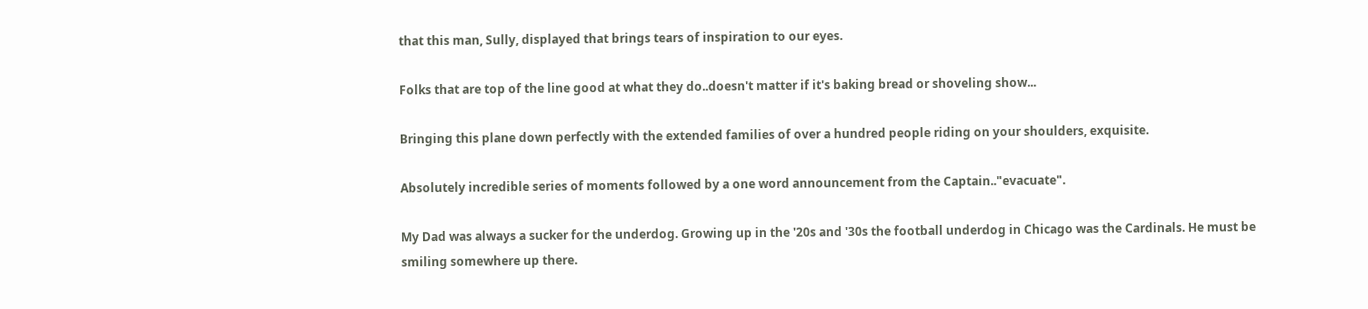that this man, Sully, displayed that brings tears of inspiration to our eyes.

Folks that are top of the line good at what they do..doesn't matter if it's baking bread or shoveling show...

Bringing this plane down perfectly with the extended families of over a hundred people riding on your shoulders, exquisite.

Absolutely incredible series of moments followed by a one word announcement from the Captain.."evacuate".

My Dad was always a sucker for the underdog. Growing up in the '20s and '30s the football underdog in Chicago was the Cardinals. He must be smiling somewhere up there.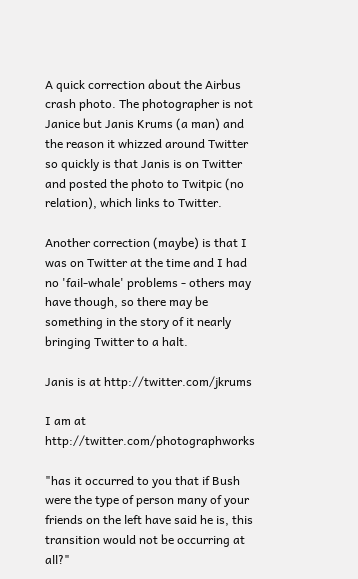A quick correction about the Airbus crash photo. The photographer is not Janice but Janis Krums (a man) and the reason it whizzed around Twitter so quickly is that Janis is on Twitter and posted the photo to Twitpic (no relation), which links to Twitter.

Another correction (maybe) is that I was on Twitter at the time and I had no 'fail-whale' problems - others may have though, so there may be something in the story of it nearly bringing Twitter to a halt.

Janis is at http://twitter.com/jkrums

I am at http://twitter.com/photographworks

"has it occurred to you that if Bush were the type of person many of your friends on the left have said he is, this transition would not be occurring at all?"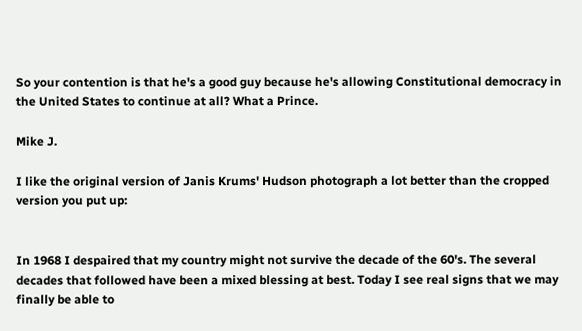So your contention is that he's a good guy because he's allowing Constitutional democracy in the United States to continue at all? What a Prince.

Mike J.

I like the original version of Janis Krums' Hudson photograph a lot better than the cropped version you put up:


In 1968 I despaired that my country might not survive the decade of the 60's. The several decades that followed have been a mixed blessing at best. Today I see real signs that we may finally be able to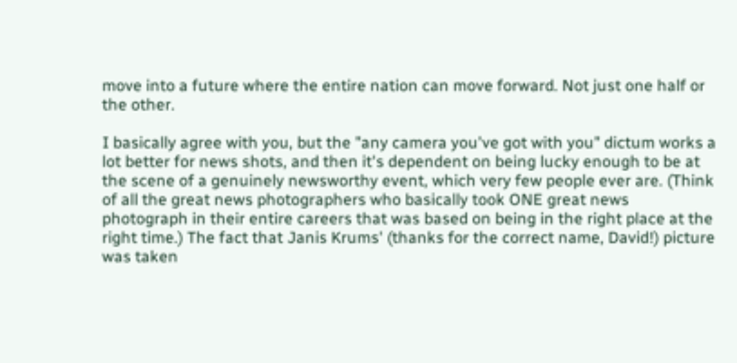move into a future where the entire nation can move forward. Not just one half or the other.

I basically agree with you, but the "any camera you've got with you" dictum works a lot better for news shots, and then it's dependent on being lucky enough to be at the scene of a genuinely newsworthy event, which very few people ever are. (Think of all the great news photographers who basically took ONE great news photograph in their entire careers that was based on being in the right place at the right time.) The fact that Janis Krums' (thanks for the correct name, David!) picture was taken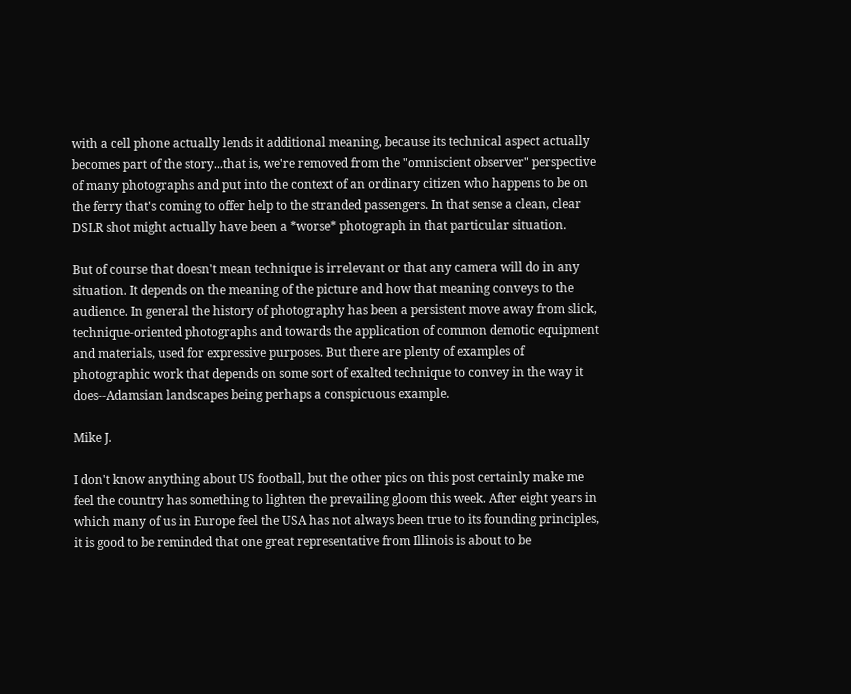with a cell phone actually lends it additional meaning, because its technical aspect actually becomes part of the story...that is, we're removed from the "omniscient observer" perspective of many photographs and put into the context of an ordinary citizen who happens to be on the ferry that's coming to offer help to the stranded passengers. In that sense a clean, clear DSLR shot might actually have been a *worse* photograph in that particular situation.

But of course that doesn't mean technique is irrelevant or that any camera will do in any situation. It depends on the meaning of the picture and how that meaning conveys to the audience. In general the history of photography has been a persistent move away from slick, technique-oriented photographs and towards the application of common demotic equipment and materials, used for expressive purposes. But there are plenty of examples of photographic work that depends on some sort of exalted technique to convey in the way it does--Adamsian landscapes being perhaps a conspicuous example.

Mike J.

I don't know anything about US football, but the other pics on this post certainly make me feel the country has something to lighten the prevailing gloom this week. After eight years in which many of us in Europe feel the USA has not always been true to its founding principles, it is good to be reminded that one great representative from Illinois is about to be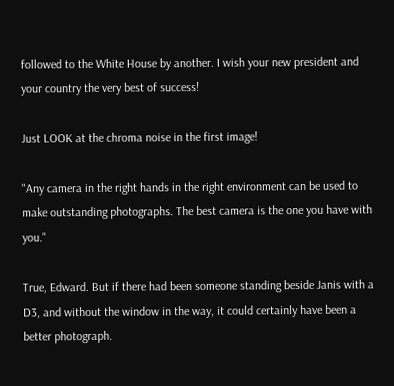followed to the White House by another. I wish your new president and your country the very best of success!

Just LOOK at the chroma noise in the first image!

"Any camera in the right hands in the right environment can be used to make outstanding photographs. The best camera is the one you have with you."

True, Edward. But if there had been someone standing beside Janis with a D3, and without the window in the way, it could certainly have been a better photograph.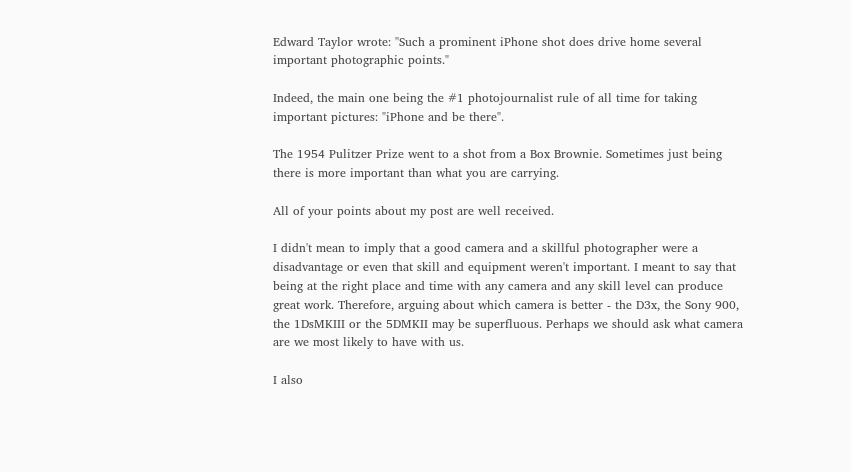Edward Taylor wrote: "Such a prominent iPhone shot does drive home several important photographic points."

Indeed, the main one being the #1 photojournalist rule of all time for taking important pictures: "iPhone and be there".

The 1954 Pulitzer Prize went to a shot from a Box Brownie. Sometimes just being there is more important than what you are carrying.

All of your points about my post are well received.

I didn't mean to imply that a good camera and a skillful photographer were a disadvantage or even that skill and equipment weren't important. I meant to say that being at the right place and time with any camera and any skill level can produce great work. Therefore, arguing about which camera is better - the D3x, the Sony 900, the 1DsMKIII or the 5DMKII may be superfluous. Perhaps we should ask what camera are we most likely to have with us.

I also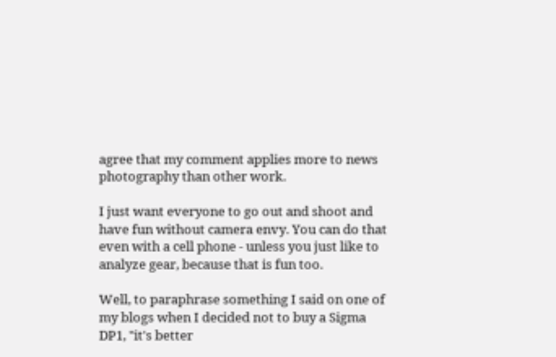agree that my comment applies more to news photography than other work.

I just want everyone to go out and shoot and have fun without camera envy. You can do that even with a cell phone - unless you just like to analyze gear, because that is fun too.

Well, to paraphrase something I said on one of my blogs when I decided not to buy a Sigma DP1, "it's better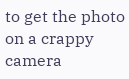to get the photo on a crappy camera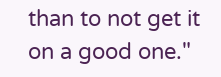than to not get it on a good one."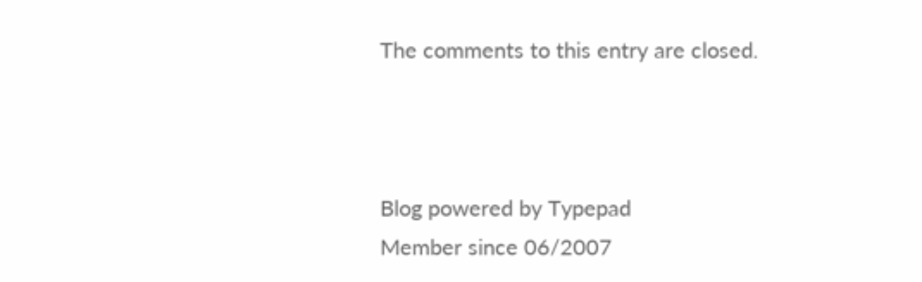The comments to this entry are closed.



Blog powered by Typepad
Member since 06/2007